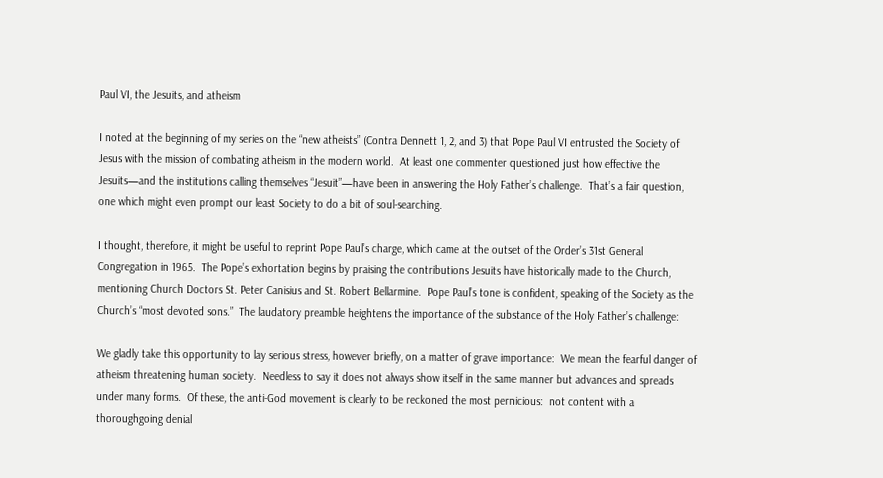Paul VI, the Jesuits, and atheism

I noted at the beginning of my series on the “new atheists” (Contra Dennett 1, 2, and 3) that Pope Paul VI entrusted the Society of Jesus with the mission of combating atheism in the modern world.  At least one commenter questioned just how effective the Jesuits—and the institutions calling themselves “Jesuit”—have been in answering the Holy Father’s challenge.  That’s a fair question, one which might even prompt our least Society to do a bit of soul-searching.

I thought, therefore, it might be useful to reprint Pope Paul’s charge, which came at the outset of the Order’s 31st General Congregation in 1965.  The Pope’s exhortation begins by praising the contributions Jesuits have historically made to the Church, mentioning Church Doctors St. Peter Canisius and St. Robert Bellarmine.  Pope Paul’s tone is confident, speaking of the Society as the Church’s “most devoted sons.”  The laudatory preamble heightens the importance of the substance of the Holy Father’s challenge:

We gladly take this opportunity to lay serious stress, however briefly, on a matter of grave importance:  We mean the fearful danger of atheism threatening human society.  Needless to say it does not always show itself in the same manner but advances and spreads under many forms.  Of these, the anti-God movement is clearly to be reckoned the most pernicious:  not content with a thoroughgoing denial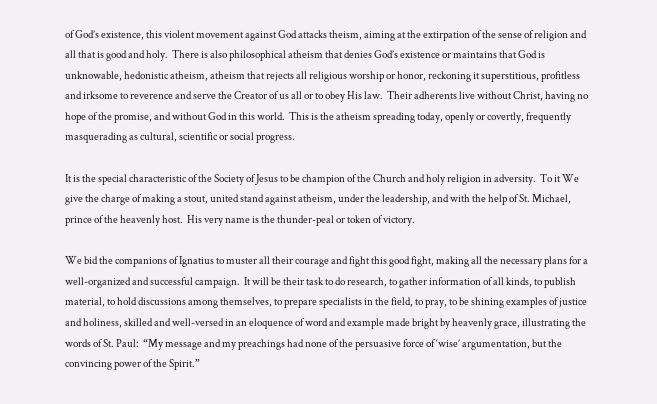of God’s existence, this violent movement against God attacks theism, aiming at the extirpation of the sense of religion and all that is good and holy.  There is also philosophical atheism that denies God’s existence or maintains that God is unknowable, hedonistic atheism, atheism that rejects all religious worship or honor, reckoning it superstitious, profitless and irksome to reverence and serve the Creator of us all or to obey His law.  Their adherents live without Christ, having no hope of the promise, and without God in this world.  This is the atheism spreading today, openly or covertly, frequently masquerading as cultural, scientific or social progress.

It is the special characteristic of the Society of Jesus to be champion of the Church and holy religion in adversity.  To it We give the charge of making a stout, united stand against atheism, under the leadership, and with the help of St. Michael, prince of the heavenly host.  His very name is the thunder-peal or token of victory.

We bid the companions of Ignatius to muster all their courage and fight this good fight, making all the necessary plans for a well-organized and successful campaign.  It will be their task to do research, to gather information of all kinds, to publish material, to hold discussions among themselves, to prepare specialists in the field, to pray, to be shining examples of justice and holiness, skilled and well-versed in an eloquence of word and example made bright by heavenly grace, illustrating the words of St. Paul:  “My message and my preachings had none of the persuasive force of ‘wise’ argumentation, but the convincing power of the Spirit.”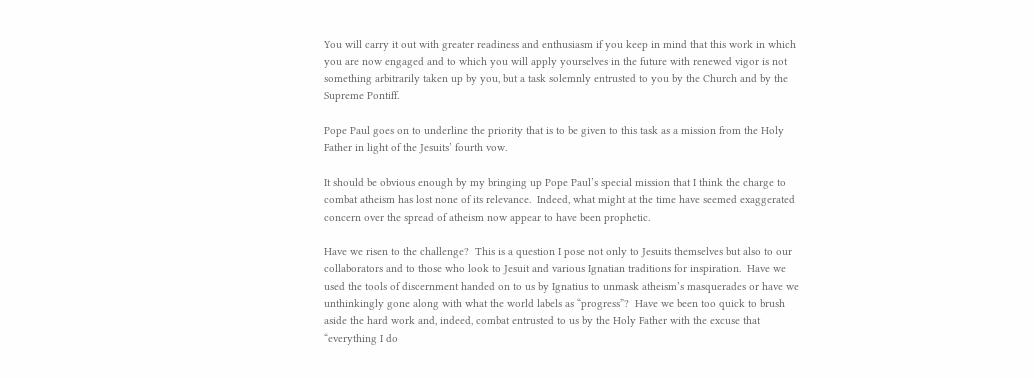You will carry it out with greater readiness and enthusiasm if you keep in mind that this work in which you are now engaged and to which you will apply yourselves in the future with renewed vigor is not something arbitrarily taken up by you, but a task solemnly entrusted to you by the Church and by the Supreme Pontiff.

Pope Paul goes on to underline the priority that is to be given to this task as a mission from the Holy Father in light of the Jesuits’ fourth vow.

It should be obvious enough by my bringing up Pope Paul’s special mission that I think the charge to combat atheism has lost none of its relevance.  Indeed, what might at the time have seemed exaggerated concern over the spread of atheism now appear to have been prophetic.

Have we risen to the challenge?  This is a question I pose not only to Jesuits themselves but also to our collaborators and to those who look to Jesuit and various Ignatian traditions for inspiration.  Have we used the tools of discernment handed on to us by Ignatius to unmask atheism’s masquerades or have we unthinkingly gone along with what the world labels as “progress”?  Have we been too quick to brush aside the hard work and, indeed, combat entrusted to us by the Holy Father with the excuse that “everything I do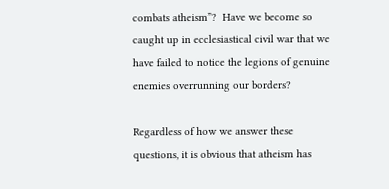combats atheism”?  Have we become so caught up in ecclesiastical civil war that we have failed to notice the legions of genuine enemies overrunning our borders?

Regardless of how we answer these questions, it is obvious that atheism has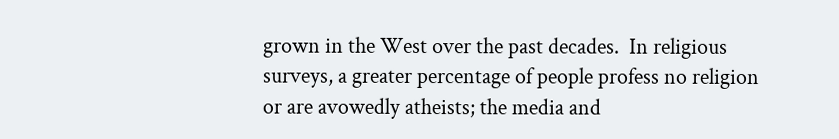grown in the West over the past decades.  In religious surveys, a greater percentage of people profess no religion or are avowedly atheists; the media and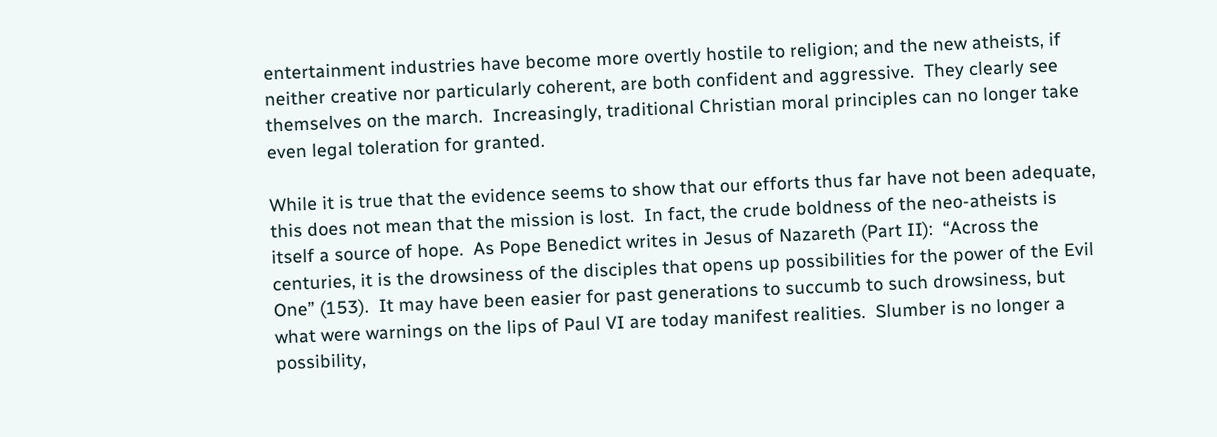entertainment industries have become more overtly hostile to religion; and the new atheists, if neither creative nor particularly coherent, are both confident and aggressive.  They clearly see themselves on the march.  Increasingly, traditional Christian moral principles can no longer take even legal toleration for granted.

While it is true that the evidence seems to show that our efforts thus far have not been adequate, this does not mean that the mission is lost.  In fact, the crude boldness of the neo-atheists is itself a source of hope.  As Pope Benedict writes in Jesus of Nazareth (Part II):  “Across the centuries, it is the drowsiness of the disciples that opens up possibilities for the power of the Evil One” (153).  It may have been easier for past generations to succumb to such drowsiness, but what were warnings on the lips of Paul VI are today manifest realities.  Slumber is no longer a possibility,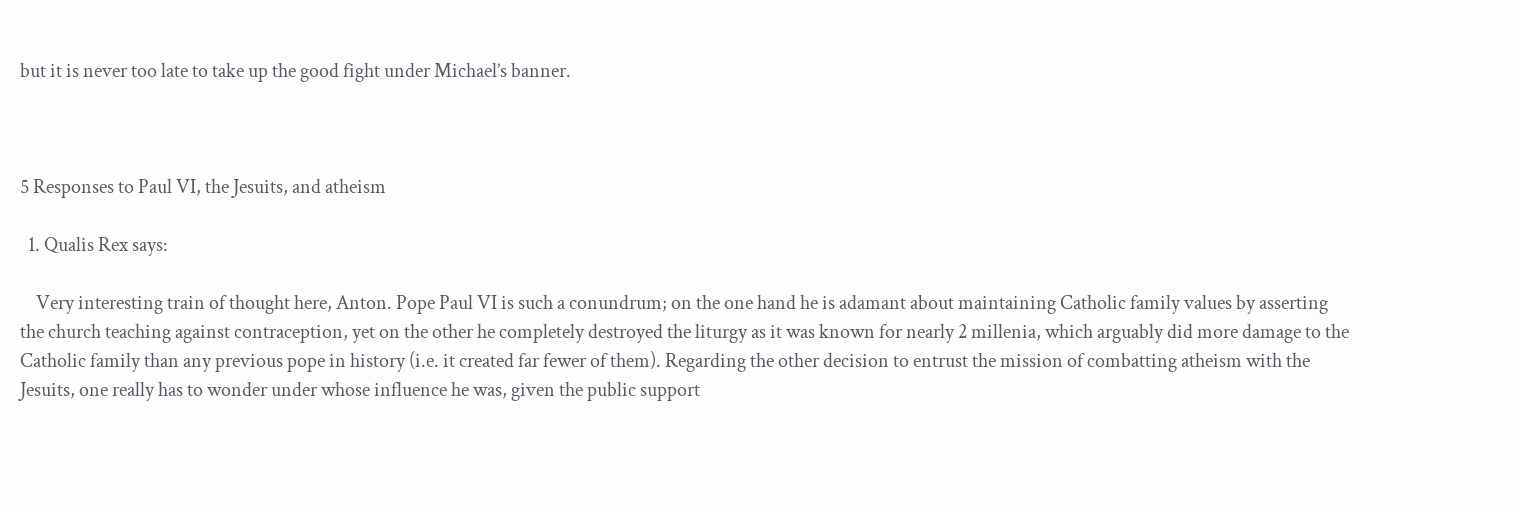but it is never too late to take up the good fight under Michael’s banner.



5 Responses to Paul VI, the Jesuits, and atheism

  1. Qualis Rex says:

    Very interesting train of thought here, Anton. Pope Paul VI is such a conundrum; on the one hand he is adamant about maintaining Catholic family values by asserting the church teaching against contraception, yet on the other he completely destroyed the liturgy as it was known for nearly 2 millenia, which arguably did more damage to the Catholic family than any previous pope in history (i.e. it created far fewer of them). Regarding the other decision to entrust the mission of combatting atheism with the Jesuits, one really has to wonder under whose influence he was, given the public support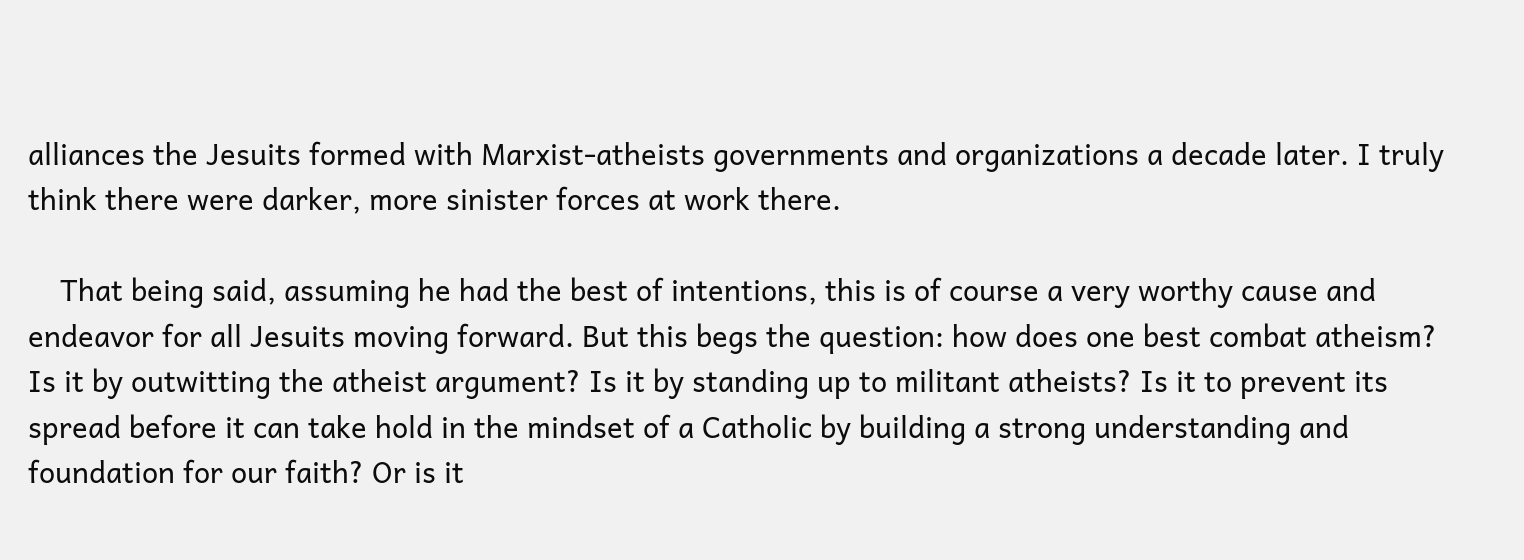alliances the Jesuits formed with Marxist-atheists governments and organizations a decade later. I truly think there were darker, more sinister forces at work there.

    That being said, assuming he had the best of intentions, this is of course a very worthy cause and endeavor for all Jesuits moving forward. But this begs the question: how does one best combat atheism? Is it by outwitting the atheist argument? Is it by standing up to militant atheists? Is it to prevent its spread before it can take hold in the mindset of a Catholic by building a strong understanding and foundation for our faith? Or is it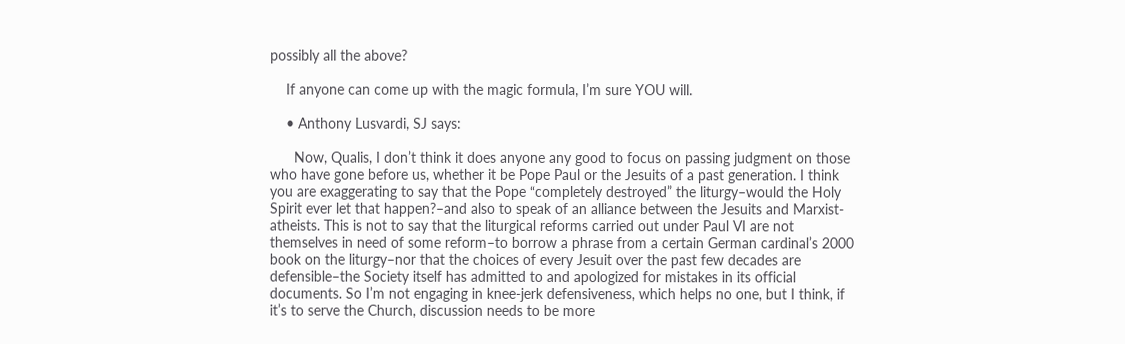possibly all the above?

    If anyone can come up with the magic formula, I’m sure YOU will.

    • Anthony Lusvardi, SJ says:

      Now, Qualis, I don’t think it does anyone any good to focus on passing judgment on those who have gone before us, whether it be Pope Paul or the Jesuits of a past generation. I think you are exaggerating to say that the Pope “completely destroyed” the liturgy–would the Holy Spirit ever let that happen?–and also to speak of an alliance between the Jesuits and Marxist-atheists. This is not to say that the liturgical reforms carried out under Paul VI are not themselves in need of some reform–to borrow a phrase from a certain German cardinal’s 2000 book on the liturgy–nor that the choices of every Jesuit over the past few decades are defensible–the Society itself has admitted to and apologized for mistakes in its official documents. So I’m not engaging in knee-jerk defensiveness, which helps no one, but I think, if it’s to serve the Church, discussion needs to be more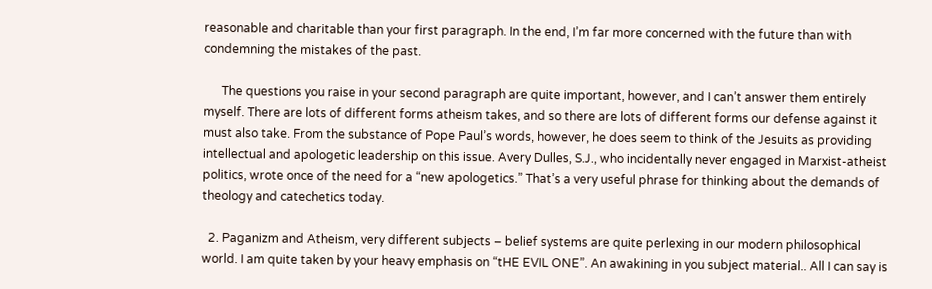reasonable and charitable than your first paragraph. In the end, I’m far more concerned with the future than with condemning the mistakes of the past.

      The questions you raise in your second paragraph are quite important, however, and I can’t answer them entirely myself. There are lots of different forms atheism takes, and so there are lots of different forms our defense against it must also take. From the substance of Pope Paul’s words, however, he does seem to think of the Jesuits as providing intellectual and apologetic leadership on this issue. Avery Dulles, S.J., who incidentally never engaged in Marxist-atheist politics, wrote once of the need for a “new apologetics.” That’s a very useful phrase for thinking about the demands of theology and catechetics today.

  2. Paganizm and Atheism, very different subjects – belief systems are quite perlexing in our modern philosophical world. I am quite taken by your heavy emphasis on “tHE EVIL ONE”. An awakining in you subject material.. All I can say is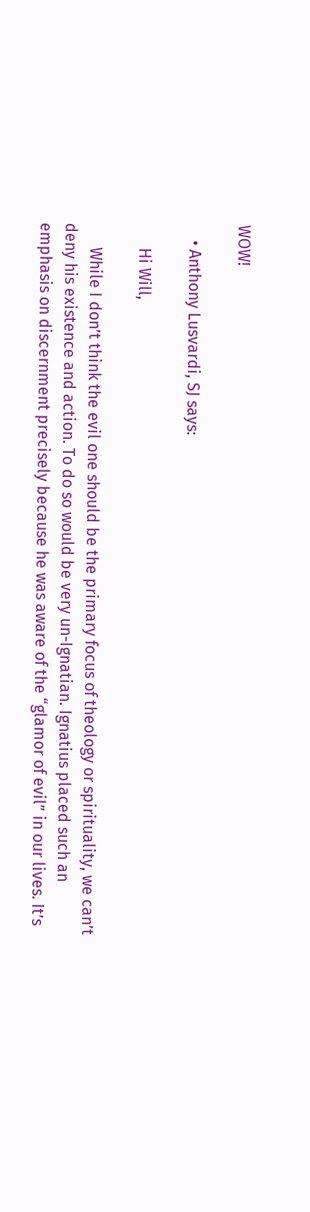WOW!

    • Anthony Lusvardi, SJ says:

      Hi Will,

      While I don’t think the evil one should be the primary focus of theology or spirituality, we can’t deny his existence and action. To do so would be very un-Ignatian. Ignatius placed such an emphasis on discernment precisely because he was aware of the “glamor of evil” in our lives. It’s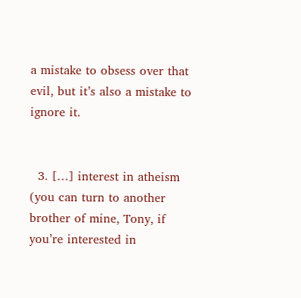a mistake to obsess over that evil, but it’s also a mistake to ignore it.


  3. […] interest in atheism (you can turn to another brother of mine, Tony, if you’re interested in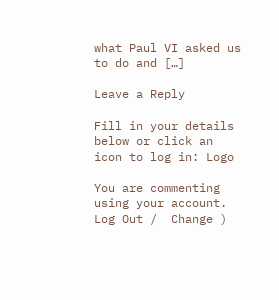what Paul VI asked us to do and […]

Leave a Reply

Fill in your details below or click an icon to log in: Logo

You are commenting using your account. Log Out /  Change )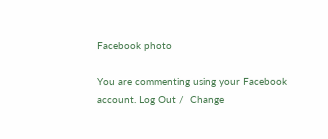Facebook photo

You are commenting using your Facebook account. Log Out /  Change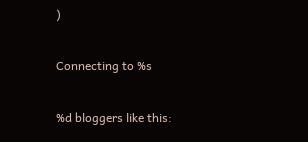)

Connecting to %s

%d bloggers like this: